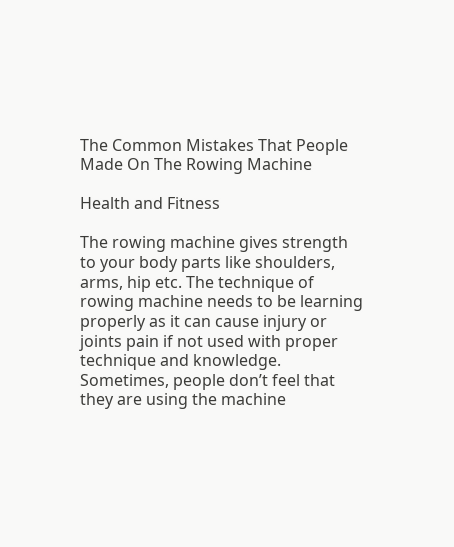The Common Mistakes That People Made On The Rowing Machine

Health and Fitness

The rowing machine gives strength to your body parts like shoulders, arms, hip etc. The technique of rowing machine needs to be learning properly as it can cause injury or joints pain if not used with proper technique and knowledge. Sometimes, people don’t feel that they are using the machine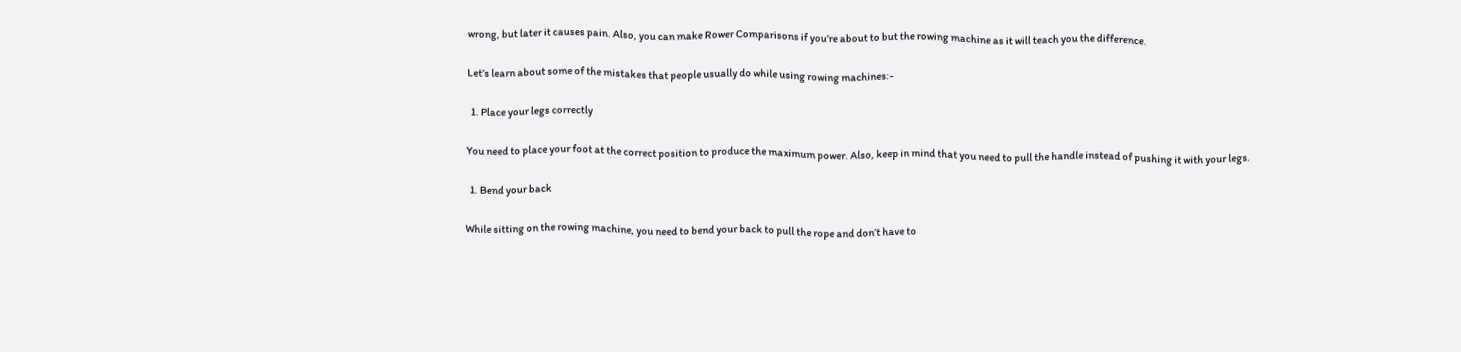wrong, but later it causes pain. Also, you can make Rower Comparisons if you’re about to but the rowing machine as it will teach you the difference.

Let’s learn about some of the mistakes that people usually do while using rowing machines:-

  1. Place your legs correctly

You need to place your foot at the correct position to produce the maximum power. Also, keep in mind that you need to pull the handle instead of pushing it with your legs.

  1. Bend your back

While sitting on the rowing machine, you need to bend your back to pull the rope and don’t have to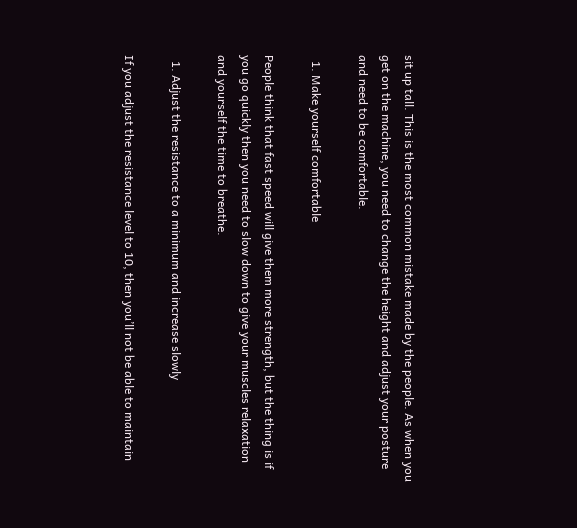sit up tall. This is the most common mistake made by the people. As when you get on the machine, you need to change the height and adjust your posture and need to be comfortable.

  1. Make yourself comfortable

People think that fast speed will give them more strength, but the thing is if you go quickly then you need to slow down to give your muscles relaxation and yourself the time to breathe.

  1. Adjust the resistance to a minimum and increase slowly

If you adjust the resistance level to 10, then you’ll not be able to maintain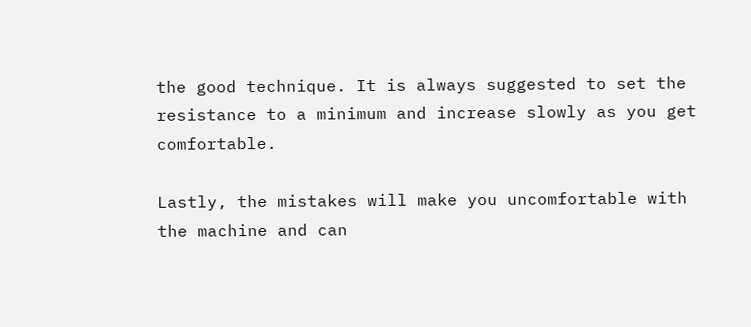the good technique. It is always suggested to set the resistance to a minimum and increase slowly as you get comfortable.

Lastly, the mistakes will make you uncomfortable with the machine and can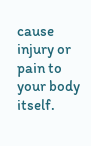cause injury or pain to your body itself.